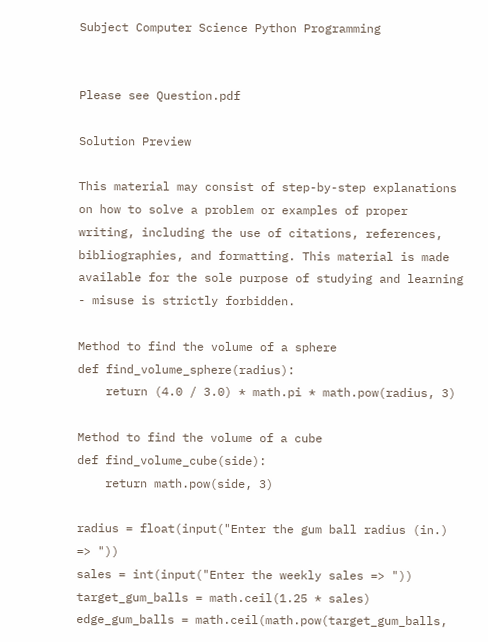Subject Computer Science Python Programming


Please see Question.pdf

Solution Preview

This material may consist of step-by-step explanations on how to solve a problem or examples of proper writing, including the use of citations, references, bibliographies, and formatting. This material is made available for the sole purpose of studying and learning - misuse is strictly forbidden.

Method to find the volume of a sphere
def find_volume_sphere(radius):
    return (4.0 / 3.0) * math.pi * math.pow(radius, 3)

Method to find the volume of a cube
def find_volume_cube(side):
    return math.pow(side, 3)

radius = float(input("Enter the gum ball radius (in.) => "))
sales = int(input("Enter the weekly sales => "))
target_gum_balls = math.ceil(1.25 * sales)
edge_gum_balls = math.ceil(math.pow(target_gum_balls,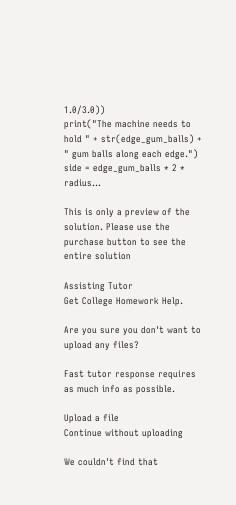1.0/3.0))
print("The machine needs to hold " + str(edge_gum_balls) + " gum balls along each edge.")
side = edge_gum_balls * 2 * radius...

This is only a preview of the solution. Please use the purchase button to see the entire solution

Assisting Tutor
Get College Homework Help.

Are you sure you don't want to upload any files?

Fast tutor response requires as much info as possible.

Upload a file
Continue without uploading

We couldn't find that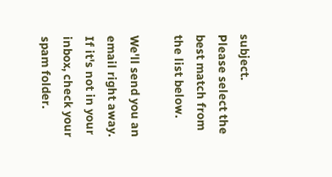subject.
Please select the best match from the list below.

We'll send you an email right away. If it's not in your inbox, check your spam folder.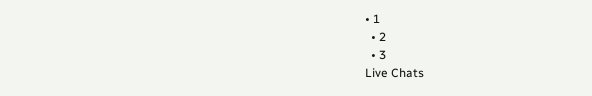• 1
  • 2
  • 3
Live Chats